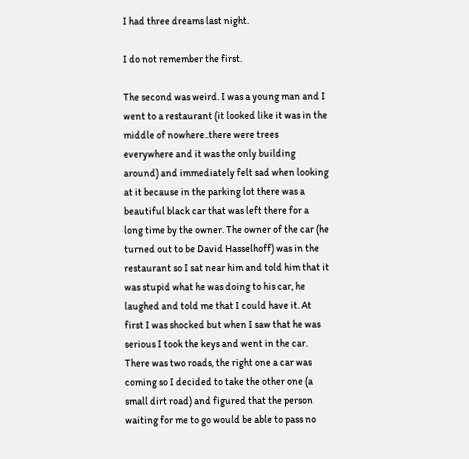I had three dreams last night.

I do not remember the first.

The second was weird. I was a young man and I went to a restaurant (it looked like it was in the middle of nowhere..there were trees everywhere and it was the only building around) and immediately felt sad when looking at it because in the parking lot there was a beautiful black car that was left there for a long time by the owner. The owner of the car (he turned out to be David Hasselhoff) was in the restaurant so I sat near him and told him that it was stupid what he was doing to his car, he laughed and told me that I could have it. At first I was shocked but when I saw that he was serious I took the keys and went in the car. There was two roads, the right one a car was coming so I decided to take the other one (a small dirt road) and figured that the person waiting for me to go would be able to pass no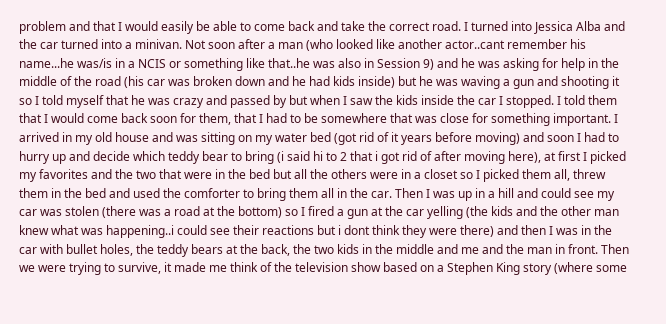problem and that I would easily be able to come back and take the correct road. I turned into Jessica Alba and the car turned into a minivan. Not soon after a man (who looked like another actor..cant remember his name...he was/is in a NCIS or something like that..he was also in Session 9) and he was asking for help in the middle of the road (his car was broken down and he had kids inside) but he was waving a gun and shooting it so I told myself that he was crazy and passed by but when I saw the kids inside the car I stopped. I told them that I would come back soon for them, that I had to be somewhere that was close for something important. I arrived in my old house and was sitting on my water bed (got rid of it years before moving) and soon I had to hurry up and decide which teddy bear to bring (i said hi to 2 that i got rid of after moving here), at first I picked my favorites and the two that were in the bed but all the others were in a closet so I picked them all, threw them in the bed and used the comforter to bring them all in the car. Then I was up in a hill and could see my car was stolen (there was a road at the bottom) so I fired a gun at the car yelling (the kids and the other man knew what was happening..i could see their reactions but i dont think they were there) and then I was in the car with bullet holes, the teddy bears at the back, the two kids in the middle and me and the man in front. Then we were trying to survive, it made me think of the television show based on a Stephen King story (where some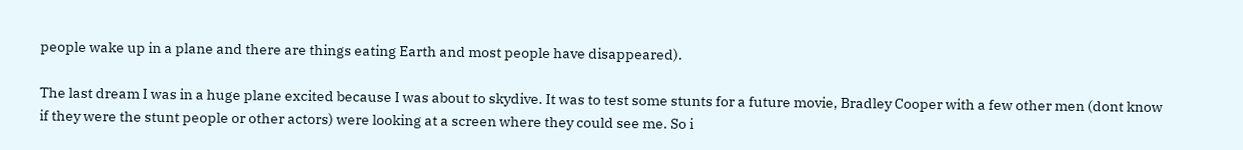people wake up in a plane and there are things eating Earth and most people have disappeared).

The last dream I was in a huge plane excited because I was about to skydive. It was to test some stunts for a future movie, Bradley Cooper with a few other men (dont know if they were the stunt people or other actors) were looking at a screen where they could see me. So i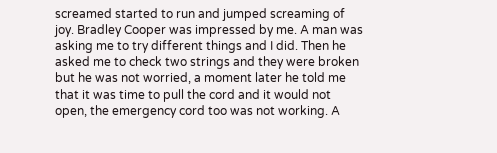screamed started to run and jumped screaming of joy. Bradley Cooper was impressed by me. A man was asking me to try different things and I did. Then he asked me to check two strings and they were broken but he was not worried, a moment later he told me that it was time to pull the cord and it would not open, the emergency cord too was not working. A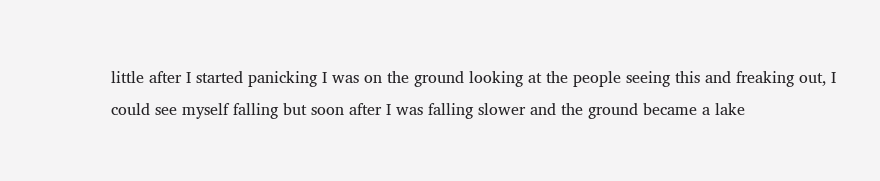little after I started panicking I was on the ground looking at the people seeing this and freaking out, I could see myself falling but soon after I was falling slower and the ground became a lake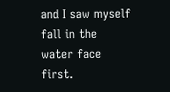and I saw myself fall in the water face first.